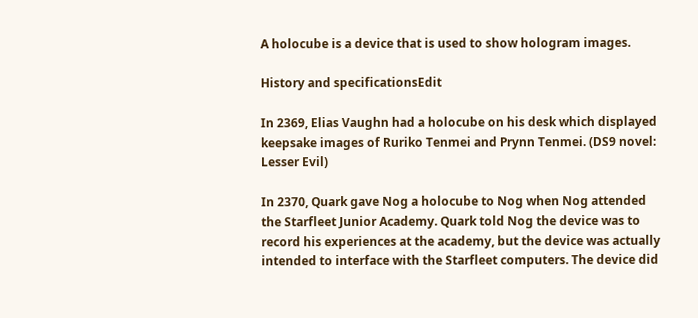A holocube is a device that is used to show hologram images.

History and specificationsEdit

In 2369, Elias Vaughn had a holocube on his desk which displayed keepsake images of Ruriko Tenmei and Prynn Tenmei. (DS9 novel: Lesser Evil)

In 2370, Quark gave Nog a holocube to Nog when Nog attended the Starfleet Junior Academy. Quark told Nog the device was to record his experiences at the academy, but the device was actually intended to interface with the Starfleet computers. The device did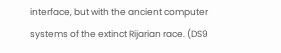interface, but with the ancient computer systems of the extinct Rijarian race. (DS9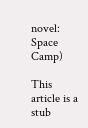novel: Space Camp)

This article is a stub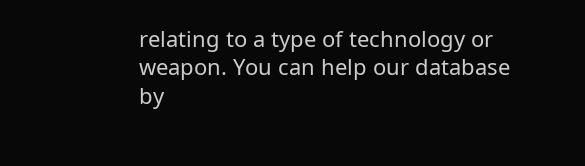relating to a type of technology or weapon. You can help our database by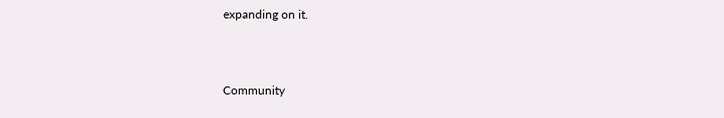expanding on it.



Community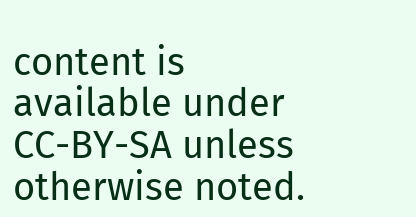content is available under CC-BY-SA unless otherwise noted.